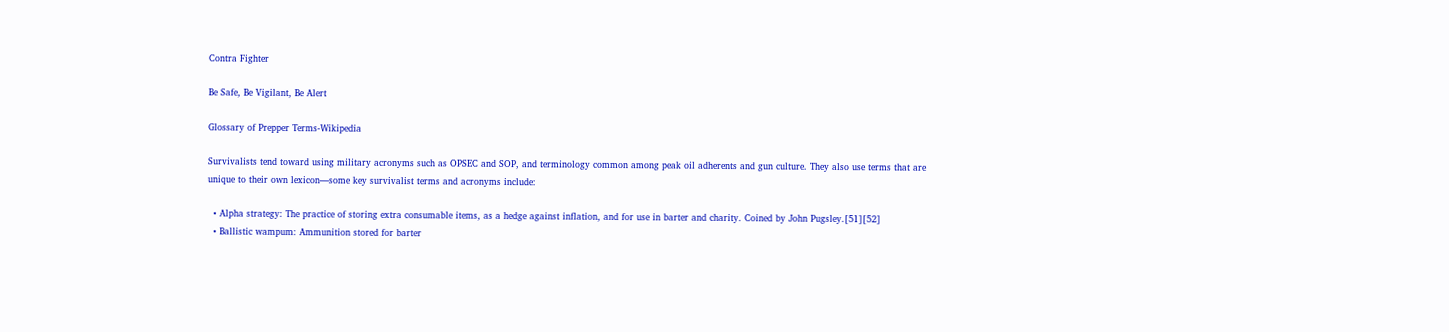Contra Fighter

Be Safe, Be Vigilant, Be Alert

Glossary of Prepper Terms-Wikipedia

Survivalists tend toward using military acronyms such as OPSEC and SOP, and terminology common among peak oil adherents and gun culture. They also use terms that are unique to their own lexicon—some key survivalist terms and acronyms include:

  • Alpha strategy: The practice of storing extra consumable items, as a hedge against inflation, and for use in barter and charity. Coined by John Pugsley.[51][52]
  • Ballistic wampum: Ammunition stored for barter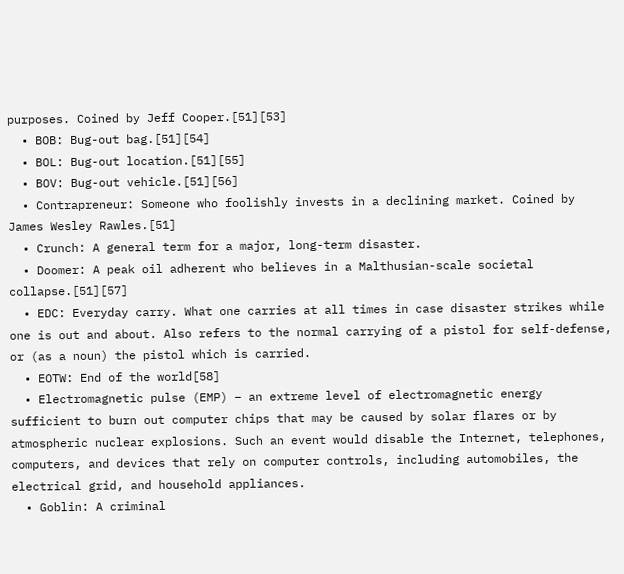purposes. Coined by Jeff Cooper.[51][53]
  • BOB: Bug-out bag.[51][54]
  • BOL: Bug-out location.[51][55]
  • BOV: Bug-out vehicle.[51][56]
  • Contrapreneur: Someone who foolishly invests in a declining market. Coined by James Wesley Rawles.[51]
  • Crunch: A general term for a major, long-term disaster.
  • Doomer: A peak oil adherent who believes in a Malthusian-scale societal collapse.[51][57]
  • EDC: Everyday carry. What one carries at all times in case disaster strikes while one is out and about. Also refers to the normal carrying of a pistol for self-defense, or (as a noun) the pistol which is carried.
  • EOTW: End of the world[58]
  • Electromagnetic pulse (EMP) – an extreme level of electromagnetic energy sufficient to burn out computer chips that may be caused by solar flares or by atmospheric nuclear explosions. Such an event would disable the Internet, telephones, computers, and devices that rely on computer controls, including automobiles, the electrical grid, and household appliances.
  • Goblin: A criminal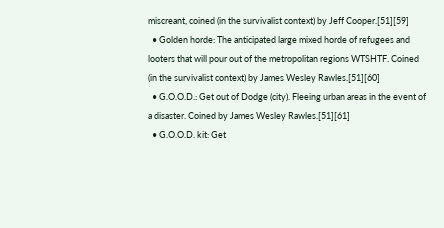miscreant, coined (in the survivalist context) by Jeff Cooper.[51][59]
  • Golden horde: The anticipated large mixed horde of refugees and looters that will pour out of the metropolitan regions WTSHTF. Coined (in the survivalist context) by James Wesley Rawles.[51][60]
  • G.O.O.D.: Get out of Dodge (city). Fleeing urban areas in the event of a disaster. Coined by James Wesley Rawles.[51][61]
  • G.O.O.D. kit: Get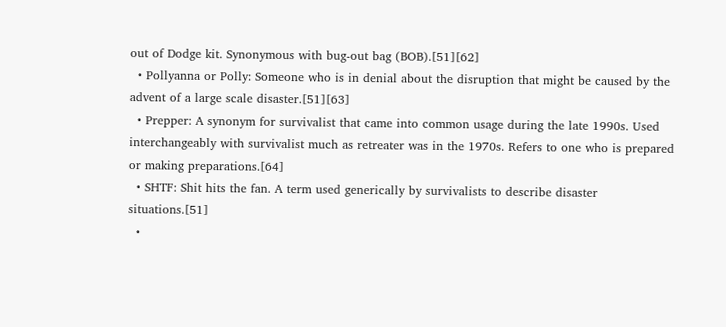out of Dodge kit. Synonymous with bug-out bag (BOB).[51][62]
  • Pollyanna or Polly: Someone who is in denial about the disruption that might be caused by the advent of a large scale disaster.[51][63]
  • Prepper: A synonym for survivalist that came into common usage during the late 1990s. Used interchangeably with survivalist much as retreater was in the 1970s. Refers to one who is prepared or making preparations.[64]
  • SHTF: Shit hits the fan. A term used generically by survivalists to describe disaster situations.[51]
  •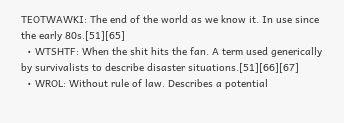TEOTWAWKI: The end of the world as we know it. In use since the early 80s.[51][65]
  • WTSHTF: When the shit hits the fan. A term used generically by survivalists to describe disaster situations.[51][66][67]
  • WROL: Without rule of law. Describes a potential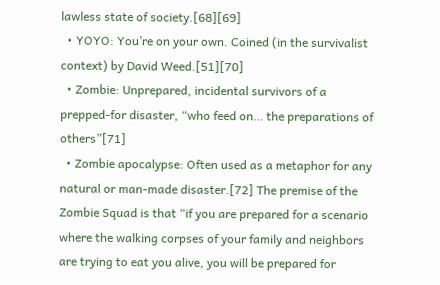lawless state of society.[68][69]
  • YOYO: You’re on your own. Coined (in the survivalist context) by David Weed.[51][70]
  • Zombie: Unprepared, incidental survivors of a prepped-for disaster, “who feed on… the preparations of others”[71]
  • Zombie apocalypse: Often used as a metaphor for any natural or man-made disaster.[72] The premise of the Zombie Squad is that “if you are prepared for a scenario where the walking corpses of your family and neighbors are trying to eat you alive, you will be prepared for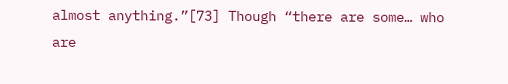almost anything.”[73] Though “there are some… who are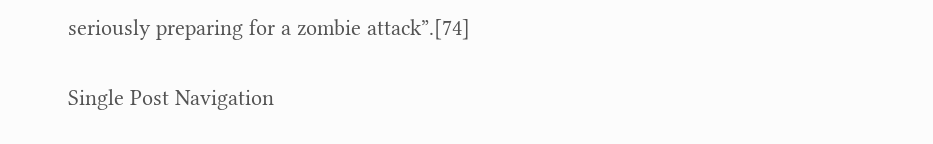seriously preparing for a zombie attack”.[74]

Single Post Navigation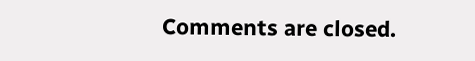Comments are closed.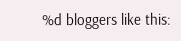%d bloggers like this: